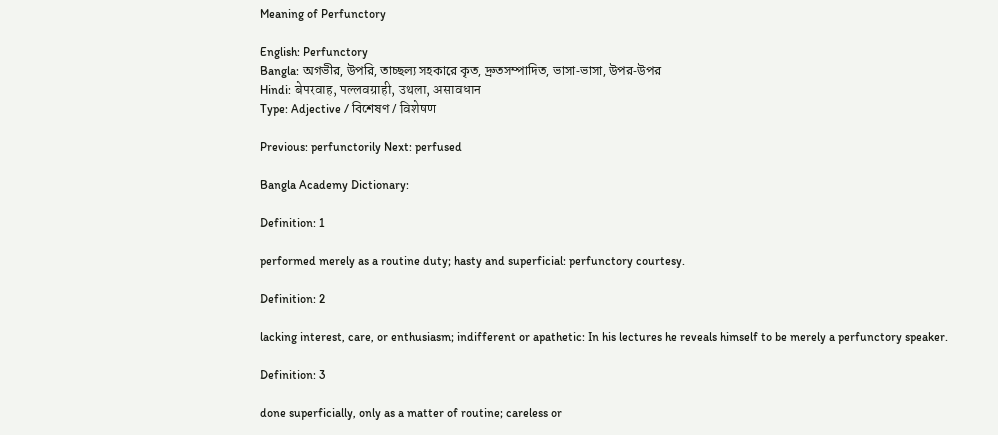Meaning of Perfunctory

English: Perfunctory
Bangla: অগভীর, উপরি, তাচ্ছল্য সহকারে কৃত, দ্রুতসম্পাদিত, ভাসা-ভাসা, উপর-উপর
Hindi: बेपरवाह, पल्लवग्राही, उथला, असावधान
Type: Adjective / বিশেষণ / विशेषण

Previous: perfunctorily Next: perfused

Bangla Academy Dictionary:

Definition: 1

performed merely as a routine duty; hasty and superficial: perfunctory courtesy.

Definition: 2

lacking interest, care, or enthusiasm; indifferent or apathetic: In his lectures he reveals himself to be merely a perfunctory speaker.

Definition: 3

done superficially, only as a matter of routine; careless or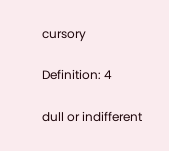cursory

Definition: 4

dull or indifferent